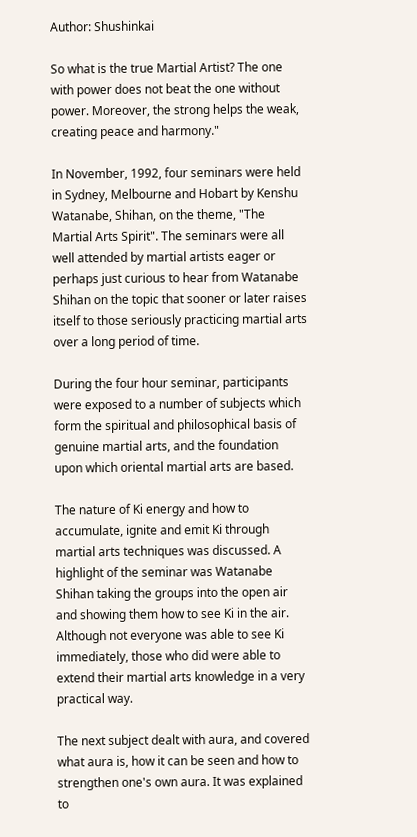Author: Shushinkai

So what is the true Martial Artist? The one with power does not beat the one without power. Moreover, the strong helps the weak, creating peace and harmony."

In November, 1992, four seminars were held in Sydney, Melbourne and Hobart by Kenshu Watanabe, Shihan, on the theme, "The Martial Arts Spirit". The seminars were all well attended by martial artists eager or perhaps just curious to hear from Watanabe Shihan on the topic that sooner or later raises itself to those seriously practicing martial arts over a long period of time.

During the four hour seminar, participants were exposed to a number of subjects which form the spiritual and philosophical basis of genuine martial arts, and the foundation upon which oriental martial arts are based.

The nature of Ki energy and how to accumulate, ignite and emit Ki through martial arts techniques was discussed. A highlight of the seminar was Watanabe Shihan taking the groups into the open air and showing them how to see Ki in the air. Although not everyone was able to see Ki immediately, those who did were able to extend their martial arts knowledge in a very practical way.

The next subject dealt with aura, and covered what aura is, how it can be seen and how to strengthen one's own aura. It was explained to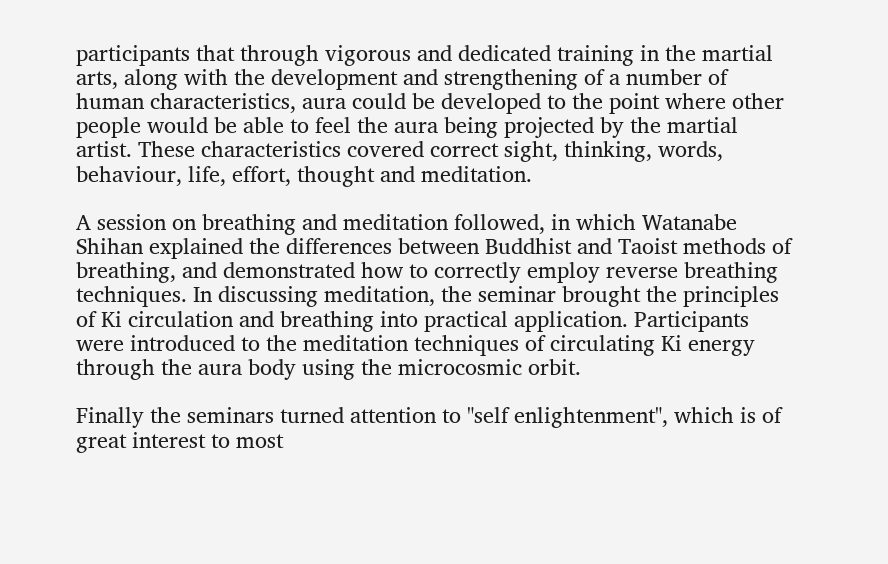participants that through vigorous and dedicated training in the martial arts, along with the development and strengthening of a number of human characteristics, aura could be developed to the point where other people would be able to feel the aura being projected by the martial artist. These characteristics covered correct sight, thinking, words, behaviour, life, effort, thought and meditation.

A session on breathing and meditation followed, in which Watanabe Shihan explained the differences between Buddhist and Taoist methods of breathing, and demonstrated how to correctly employ reverse breathing techniques. In discussing meditation, the seminar brought the principles of Ki circulation and breathing into practical application. Participants were introduced to the meditation techniques of circulating Ki energy through the aura body using the microcosmic orbit.

Finally the seminars turned attention to "self enlightenment", which is of great interest to most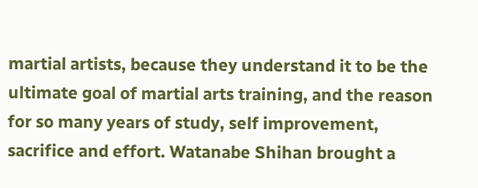martial artists, because they understand it to be the ultimate goal of martial arts training, and the reason for so many years of study, self improvement, sacrifice and effort. Watanabe Shihan brought a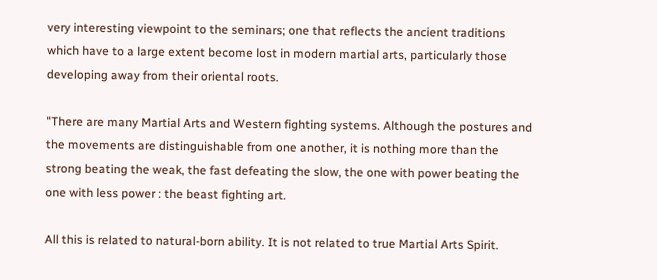very interesting viewpoint to the seminars; one that reflects the ancient traditions which have to a large extent become lost in modern martial arts, particularly those developing away from their oriental roots.

"There are many Martial Arts and Western fighting systems. Although the postures and the movements are distinguishable from one another, it is nothing more than the strong beating the weak, the fast defeating the slow, the one with power beating the one with less power : the beast fighting art.

All this is related to natural-born ability. It is not related to true Martial Arts Spirit.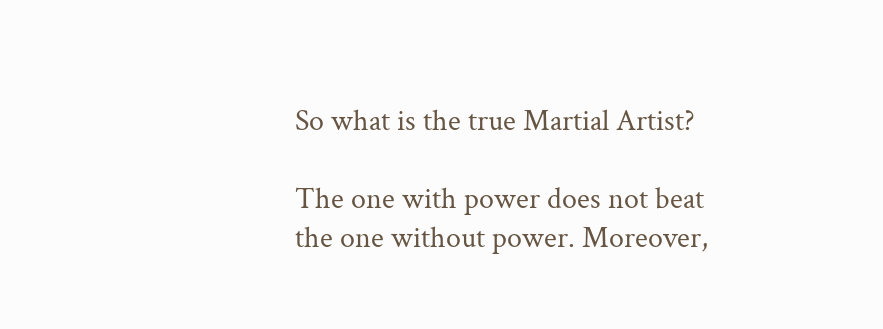So what is the true Martial Artist?

The one with power does not beat the one without power. Moreover,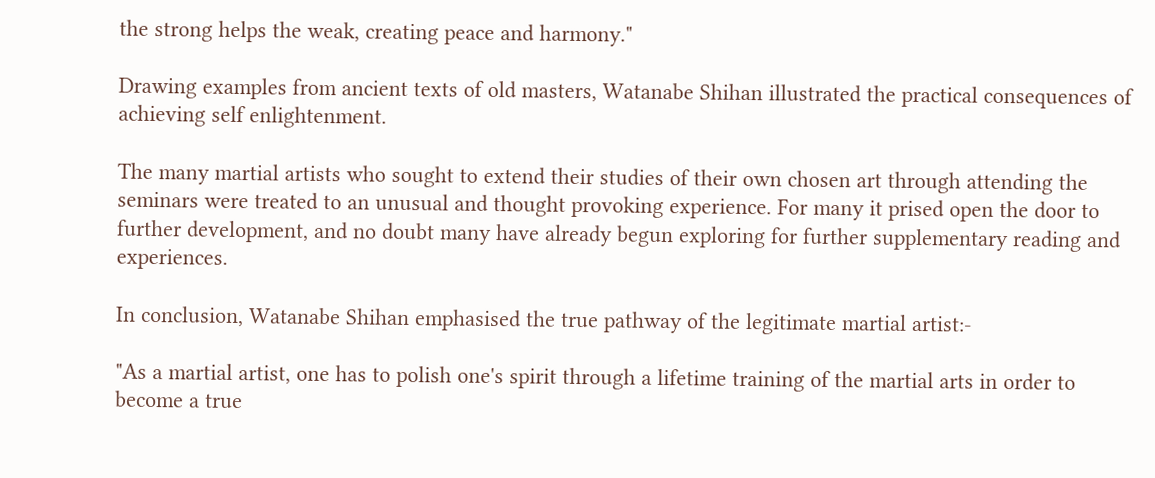the strong helps the weak, creating peace and harmony."

Drawing examples from ancient texts of old masters, Watanabe Shihan illustrated the practical consequences of achieving self enlightenment.

The many martial artists who sought to extend their studies of their own chosen art through attending the seminars were treated to an unusual and thought provoking experience. For many it prised open the door to further development, and no doubt many have already begun exploring for further supplementary reading and experiences.

In conclusion, Watanabe Shihan emphasised the true pathway of the legitimate martial artist:-

"As a martial artist, one has to polish one's spirit through a lifetime training of the martial arts in order to become a true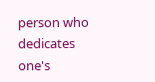person who dedicates one's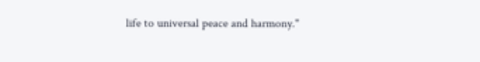life to universal peace and harmony."